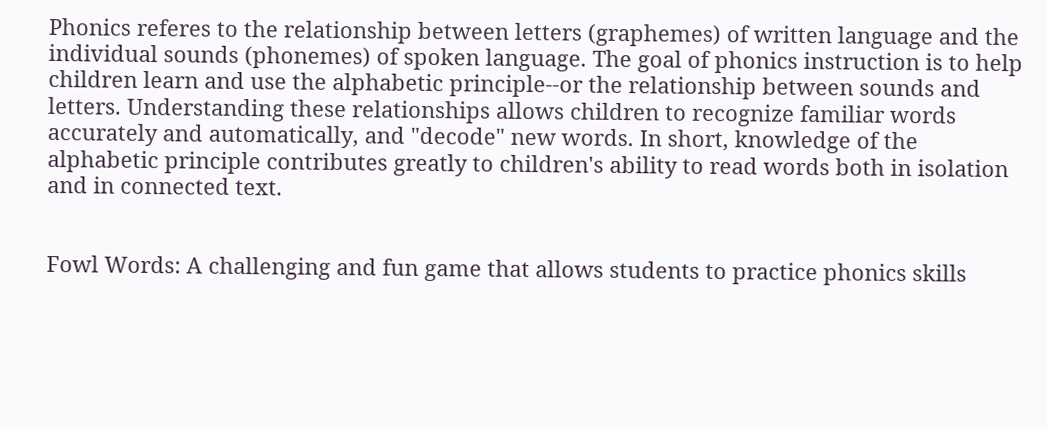Phonics referes to the relationship between letters (graphemes) of written language and the individual sounds (phonemes) of spoken language. The goal of phonics instruction is to help children learn and use the alphabetic principle--or the relationship between sounds and letters. Understanding these relationships allows children to recognize familiar words accurately and automatically, and "decode" new words. In short, knowledge of the alphabetic principle contributes greatly to children's ability to read words both in isolation and in connected text.


Fowl Words: A challenging and fun game that allows students to practice phonics skills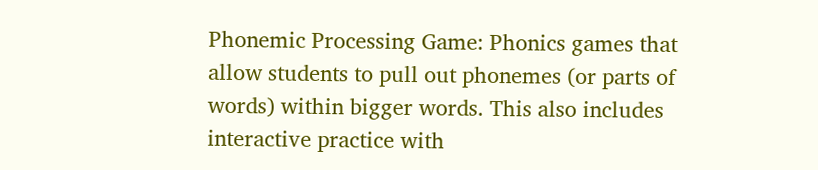Phonemic Processing Game: Phonics games that allow students to pull out phonemes (or parts of words) within bigger words. This also includes interactive practice with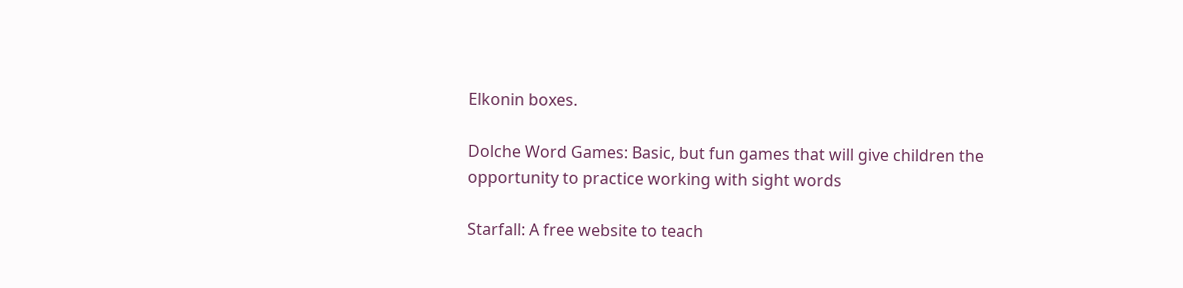Elkonin boxes.

Dolche Word Games: Basic, but fun games that will give children the opportunity to practice working with sight words

Starfall: A free website to teach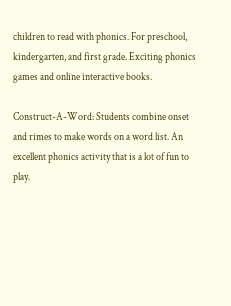children to read with phonics. For preschool, kindergarten, and first grade. Exciting phonics games and online interactive books.

Construct-A-Word: Students combine onset and rimes to make words on a word list. An excellent phonics activity that is a lot of fun to play.